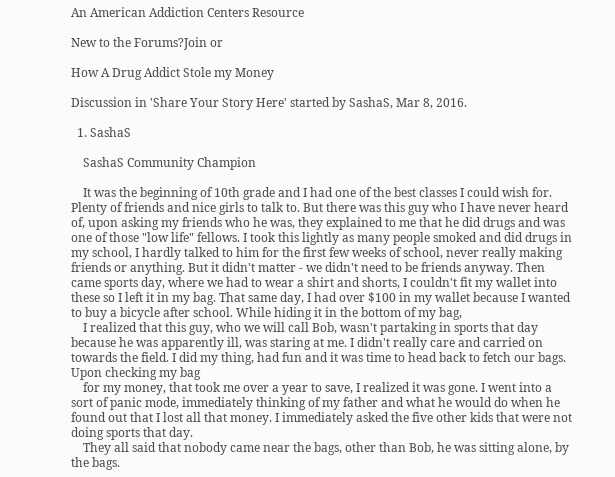An American Addiction Centers Resource

New to the Forums?Join or

How A Drug Addict Stole my Money

Discussion in 'Share Your Story Here' started by SashaS, Mar 8, 2016.

  1. SashaS

    SashaS Community Champion

    It was the beginning of 10th grade and I had one of the best classes I could wish for. Plenty of friends and nice girls to talk to. But there was this guy who I have never heard of, upon asking my friends who he was, they explained to me that he did drugs and was one of those "low life" fellows. I took this lightly as many people smoked and did drugs in my school, I hardly talked to him for the first few weeks of school, never really making friends or anything. But it didn't matter - we didn't need to be friends anyway. Then came sports day, where we had to wear a shirt and shorts, I couldn't fit my wallet into these so I left it in my bag. That same day, I had over $100 in my wallet because I wanted to buy a bicycle after school. While hiding it in the bottom of my bag,
    I realized that this guy, who we will call Bob, wasn't partaking in sports that day because he was apparently ill, was staring at me. I didn't really care and carried on towards the field. I did my thing, had fun and it was time to head back to fetch our bags. Upon checking my bag
    for my money, that took me over a year to save, I realized it was gone. I went into a sort of panic mode, immediately thinking of my father and what he would do when he found out that I lost all that money. I immediately asked the five other kids that were not doing sports that day.
    They all said that nobody came near the bags, other than Bob, he was sitting alone, by the bags.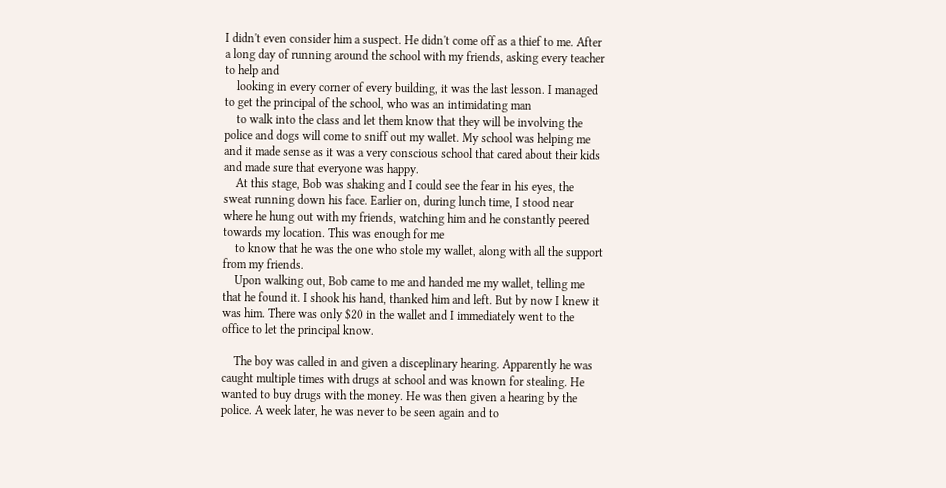I didn't even consider him a suspect. He didn't come off as a thief to me. After a long day of running around the school with my friends, asking every teacher to help and
    looking in every corner of every building, it was the last lesson. I managed to get the principal of the school, who was an intimidating man
    to walk into the class and let them know that they will be involving the police and dogs will come to sniff out my wallet. My school was helping me and it made sense as it was a very conscious school that cared about their kids and made sure that everyone was happy.
    At this stage, Bob was shaking and I could see the fear in his eyes, the sweat running down his face. Earlier on, during lunch time, I stood near where he hung out with my friends, watching him and he constantly peered towards my location. This was enough for me
    to know that he was the one who stole my wallet, along with all the support from my friends.
    Upon walking out, Bob came to me and handed me my wallet, telling me that he found it. I shook his hand, thanked him and left. But by now I knew it was him. There was only $20 in the wallet and I immediately went to the office to let the principal know.

    The boy was called in and given a disceplinary hearing. Apparently he was caught multiple times with drugs at school and was known for stealing. He wanted to buy drugs with the money. He was then given a hearing by the police. A week later, he was never to be seen again and to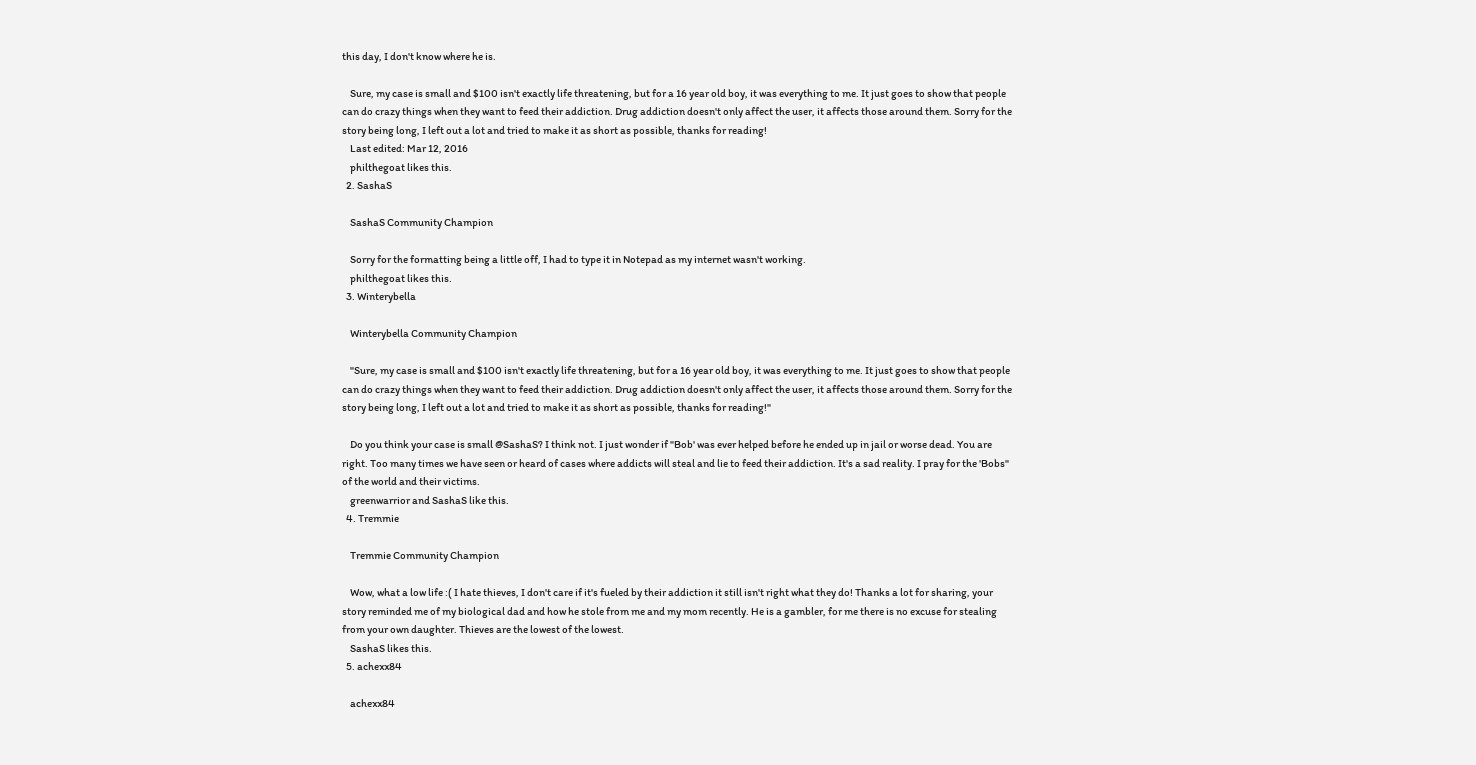this day, I don't know where he is.

    Sure, my case is small and $100 isn't exactly life threatening, but for a 16 year old boy, it was everything to me. It just goes to show that people can do crazy things when they want to feed their addiction. Drug addiction doesn't only affect the user, it affects those around them. Sorry for the story being long, I left out a lot and tried to make it as short as possible, thanks for reading!
    Last edited: Mar 12, 2016
    philthegoat likes this.
  2. SashaS

    SashaS Community Champion

    Sorry for the formatting being a little off, I had to type it in Notepad as my internet wasn't working.
    philthegoat likes this.
  3. Winterybella

    Winterybella Community Champion

    "Sure, my case is small and $100 isn't exactly life threatening, but for a 16 year old boy, it was everything to me. It just goes to show that people can do crazy things when they want to feed their addiction. Drug addiction doesn't only affect the user, it affects those around them. Sorry for the story being long, I left out a lot and tried to make it as short as possible, thanks for reading!"

    Do you think your case is small @SashaS? I think not. I just wonder if "Bob' was ever helped before he ended up in jail or worse dead. You are right. Too many times we have seen or heard of cases where addicts will steal and lie to feed their addiction. It's a sad reality. I pray for the 'Bobs" of the world and their victims.
    greenwarrior and SashaS like this.
  4. Tremmie

    Tremmie Community Champion

    Wow, what a low life :( I hate thieves, I don't care if it's fueled by their addiction it still isn't right what they do! Thanks a lot for sharing, your story reminded me of my biological dad and how he stole from me and my mom recently. He is a gambler, for me there is no excuse for stealing from your own daughter. Thieves are the lowest of the lowest.
    SashaS likes this.
  5. achexx84

    achexx84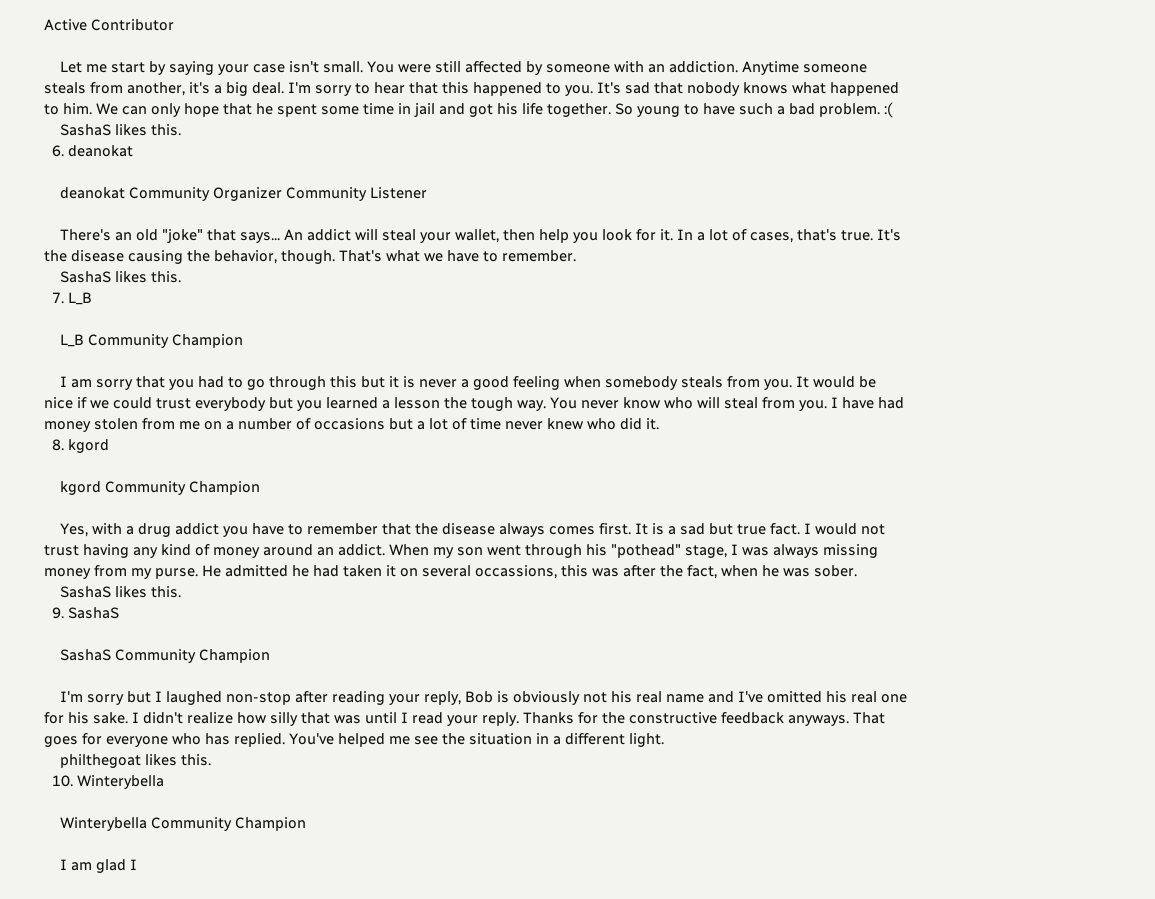Active Contributor

    Let me start by saying your case isn't small. You were still affected by someone with an addiction. Anytime someone steals from another, it's a big deal. I'm sorry to hear that this happened to you. It's sad that nobody knows what happened to him. We can only hope that he spent some time in jail and got his life together. So young to have such a bad problem. :(
    SashaS likes this.
  6. deanokat

    deanokat Community Organizer Community Listener

    There's an old "joke" that says... An addict will steal your wallet, then help you look for it. In a lot of cases, that's true. It's the disease causing the behavior, though. That's what we have to remember.
    SashaS likes this.
  7. L_B

    L_B Community Champion

    I am sorry that you had to go through this but it is never a good feeling when somebody steals from you. It would be nice if we could trust everybody but you learned a lesson the tough way. You never know who will steal from you. I have had money stolen from me on a number of occasions but a lot of time never knew who did it.
  8. kgord

    kgord Community Champion

    Yes, with a drug addict you have to remember that the disease always comes first. It is a sad but true fact. I would not trust having any kind of money around an addict. When my son went through his "pothead" stage, I was always missing money from my purse. He admitted he had taken it on several occassions, this was after the fact, when he was sober.
    SashaS likes this.
  9. SashaS

    SashaS Community Champion

    I'm sorry but I laughed non-stop after reading your reply, Bob is obviously not his real name and I've omitted his real one for his sake. I didn't realize how silly that was until I read your reply. Thanks for the constructive feedback anyways. That goes for everyone who has replied. You've helped me see the situation in a different light.
    philthegoat likes this.
  10. Winterybella

    Winterybella Community Champion

    I am glad I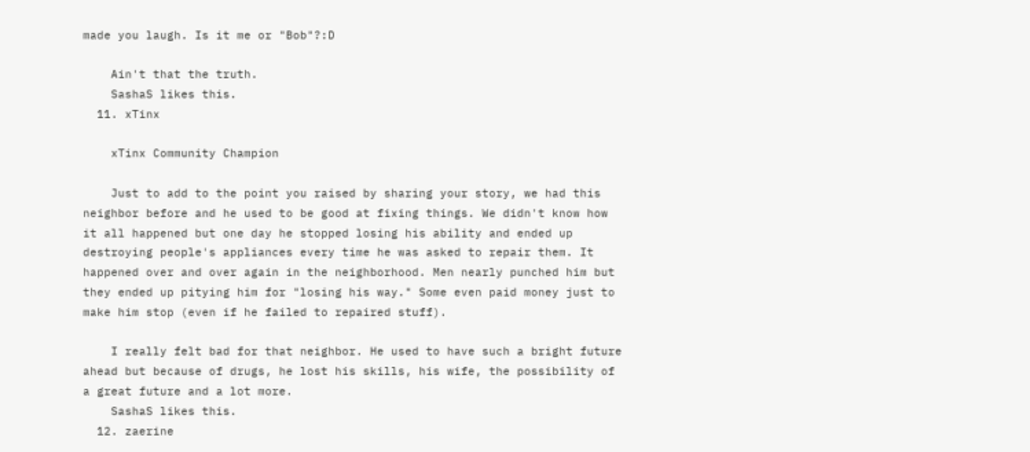made you laugh. Is it me or "Bob"?:D

    Ain't that the truth.
    SashaS likes this.
  11. xTinx

    xTinx Community Champion

    Just to add to the point you raised by sharing your story, we had this neighbor before and he used to be good at fixing things. We didn't know how it all happened but one day he stopped losing his ability and ended up destroying people's appliances every time he was asked to repair them. It happened over and over again in the neighborhood. Men nearly punched him but they ended up pitying him for "losing his way." Some even paid money just to make him stop (even if he failed to repaired stuff).

    I really felt bad for that neighbor. He used to have such a bright future ahead but because of drugs, he lost his skills, his wife, the possibility of a great future and a lot more.
    SashaS likes this.
  12. zaerine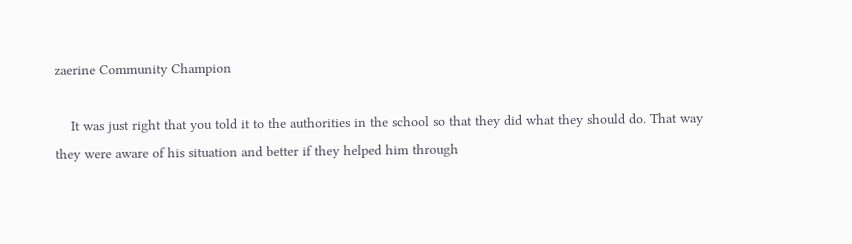zaerine Community Champion

    It was just right that you told it to the authorities in the school so that they did what they should do. That way they were aware of his situation and better if they helped him through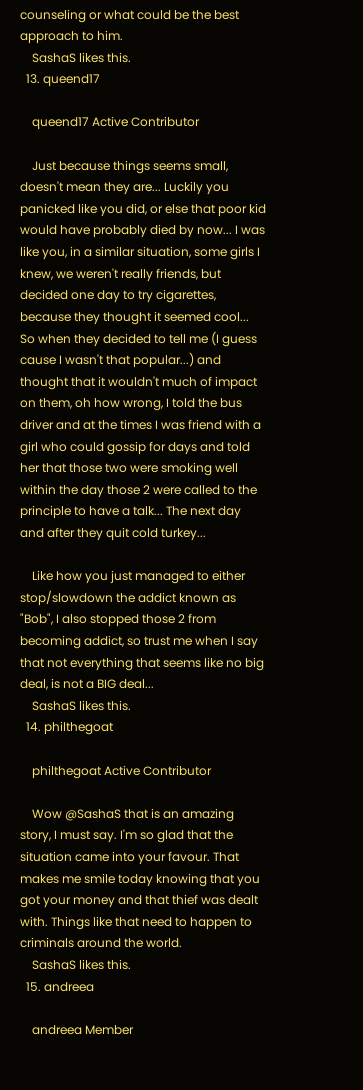counseling or what could be the best approach to him.
    SashaS likes this.
  13. queend17

    queend17 Active Contributor

    Just because things seems small, doesn't mean they are... Luckily you panicked like you did, or else that poor kid would have probably died by now... I was like you, in a similar situation, some girls I knew, we weren't really friends, but decided one day to try cigarettes, because they thought it seemed cool... So when they decided to tell me (I guess cause I wasn't that popular...) and thought that it wouldn't much of impact on them, oh how wrong, I told the bus driver and at the times I was friend with a girl who could gossip for days and told her that those two were smoking well within the day those 2 were called to the principle to have a talk... The next day and after they quit cold turkey...

    Like how you just managed to either stop/slowdown the addict known as "Bob", I also stopped those 2 from becoming addict, so trust me when I say that not everything that seems like no big deal, is not a BIG deal...
    SashaS likes this.
  14. philthegoat

    philthegoat Active Contributor

    Wow @SashaS that is an amazing story, I must say. I'm so glad that the situation came into your favour. That makes me smile today knowing that you got your money and that thief was dealt with. Things like that need to happen to criminals around the world.
    SashaS likes this.
  15. andreea

    andreea Member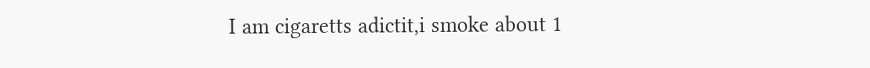I am cigaretts adictit,i smoke about 1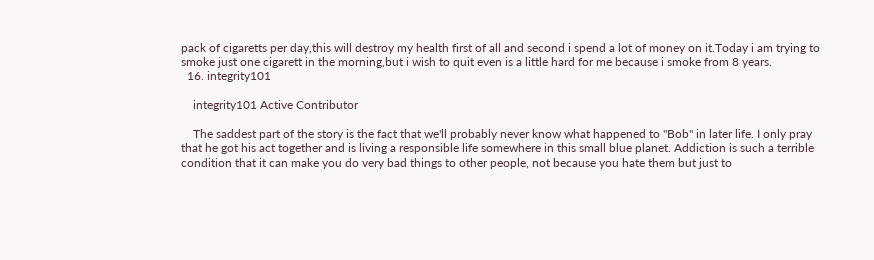pack of cigaretts per day,this will destroy my health first of all and second i spend a lot of money on it.Today i am trying to smoke just one cigarett in the morning,but i wish to quit even is a little hard for me because i smoke from 8 years.
  16. integrity101

    integrity101 Active Contributor

    The saddest part of the story is the fact that we'll probably never know what happened to "Bob" in later life. I only pray that he got his act together and is living a responsible life somewhere in this small blue planet. Addiction is such a terrible condition that it can make you do very bad things to other people, not because you hate them but just to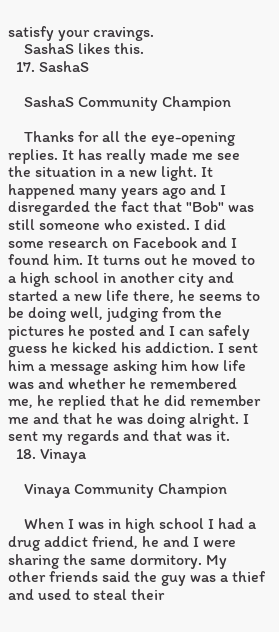satisfy your cravings.
    SashaS likes this.
  17. SashaS

    SashaS Community Champion

    Thanks for all the eye-opening replies. It has really made me see the situation in a new light. It happened many years ago and I disregarded the fact that "Bob" was still someone who existed. I did some research on Facebook and I found him. It turns out he moved to a high school in another city and started a new life there, he seems to be doing well, judging from the pictures he posted and I can safely guess he kicked his addiction. I sent him a message asking him how life was and whether he remembered me, he replied that he did remember me and that he was doing alright. I sent my regards and that was it.
  18. Vinaya

    Vinaya Community Champion

    When I was in high school I had a drug addict friend, he and I were sharing the same dormitory. My other friends said the guy was a thief and used to steal their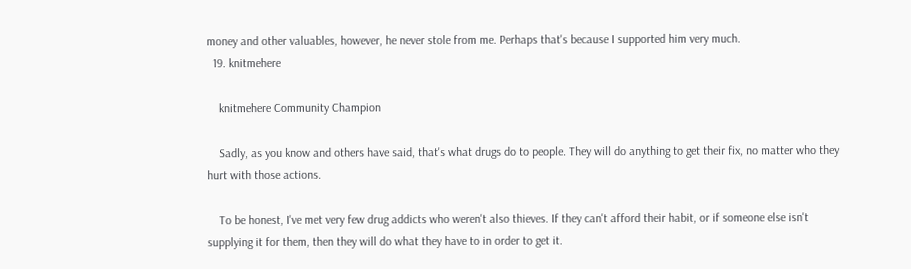money and other valuables, however, he never stole from me. Perhaps that's because I supported him very much.
  19. knitmehere

    knitmehere Community Champion

    Sadly, as you know and others have said, that's what drugs do to people. They will do anything to get their fix, no matter who they hurt with those actions.

    To be honest, I've met very few drug addicts who weren't also thieves. If they can't afford their habit, or if someone else isn't supplying it for them, then they will do what they have to in order to get it.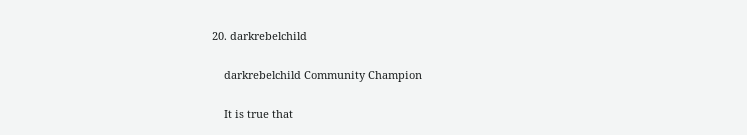20. darkrebelchild

    darkrebelchild Community Champion

    It is true that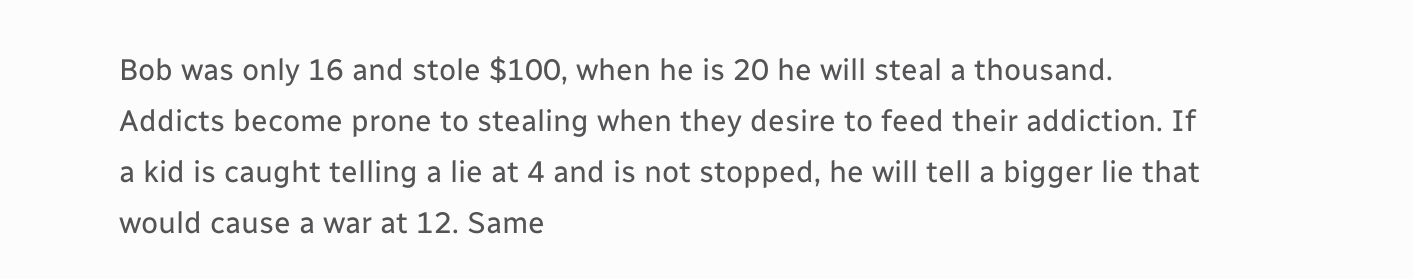Bob was only 16 and stole $100, when he is 20 he will steal a thousand. Addicts become prone to stealing when they desire to feed their addiction. If a kid is caught telling a lie at 4 and is not stopped, he will tell a bigger lie that would cause a war at 12. Same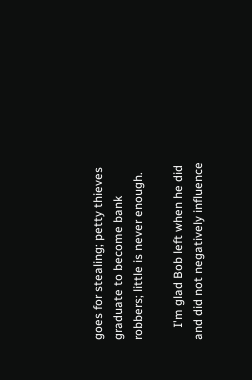goes for stealing; petty thieves graduate to become bank robbers; little is never enough.

    I'm glad Bob left when he did and did not negatively influence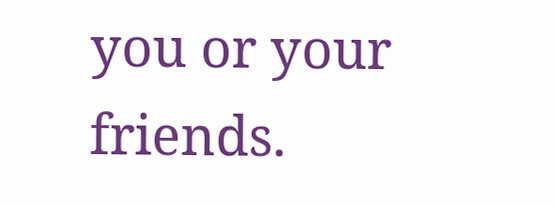you or your friends.